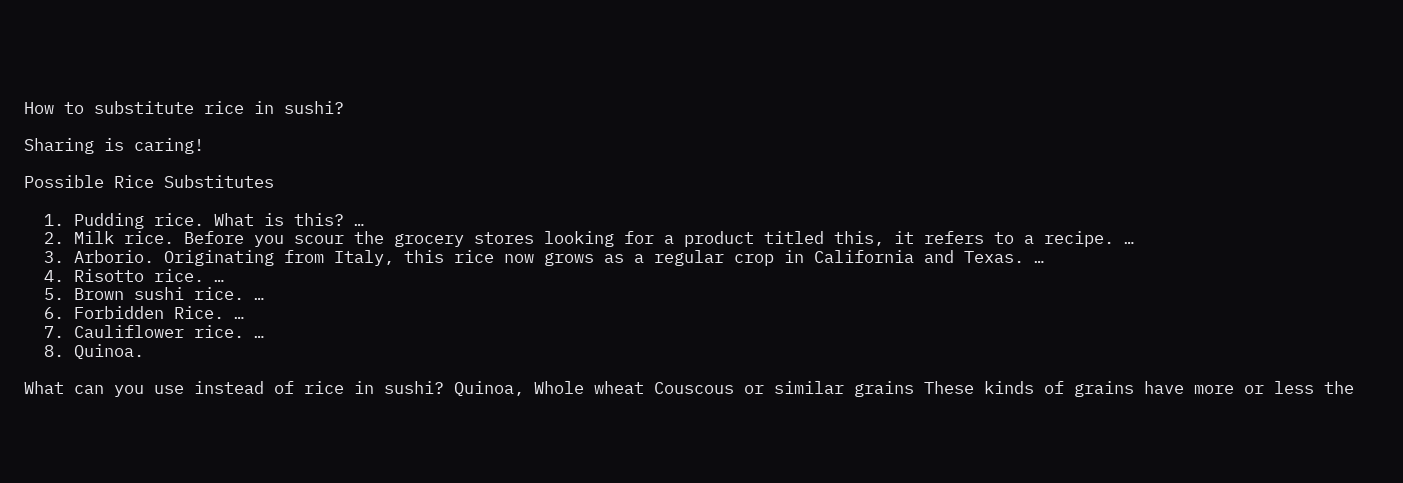How to substitute rice in sushi?

Sharing is caring!

Possible Rice Substitutes

  1. Pudding rice. What is this? …
  2. Milk rice. Before you scour the grocery stores looking for a product titled this, it refers to a recipe. …
  3. Arborio. Originating from Italy, this rice now grows as a regular crop in California and Texas. …
  4. Risotto rice. …
  5. Brown sushi rice. …
  6. Forbidden Rice. …
  7. Cauliflower rice. …
  8. Quinoa.

What can you use instead of rice in sushi? Quinoa, Whole wheat Couscous or similar grains These kinds of grains have more or less the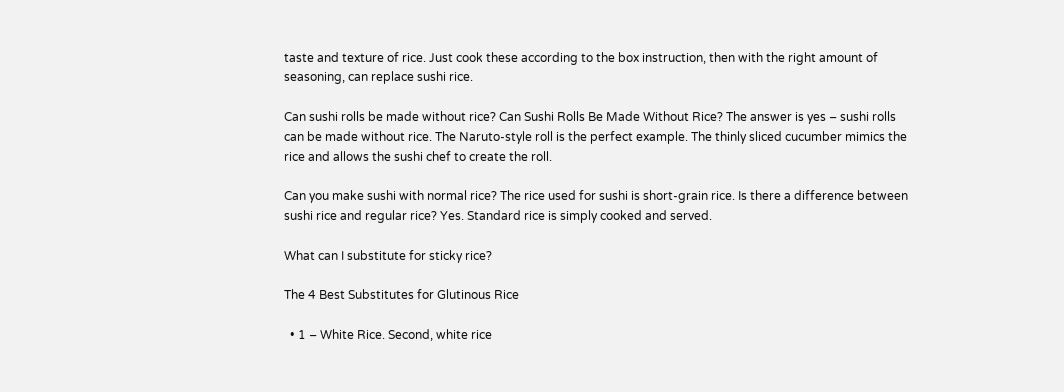taste and texture of rice. Just cook these according to the box instruction, then with the right amount of seasoning, can replace sushi rice.

Can sushi rolls be made without rice? Can Sushi Rolls Be Made Without Rice? The answer is yes – sushi rolls can be made without rice. The Naruto-style roll is the perfect example. The thinly sliced cucumber mimics the rice and allows the sushi chef to create the roll.

Can you make sushi with normal rice? The rice used for sushi is short-grain rice. Is there a difference between sushi rice and regular rice? Yes. Standard rice is simply cooked and served.

What can I substitute for sticky rice?

The 4 Best Substitutes for Glutinous Rice

  • 1 – White Rice. Second, white rice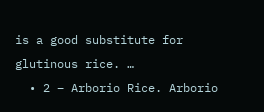is a good substitute for glutinous rice. …
  • 2 – Arborio Rice. Arborio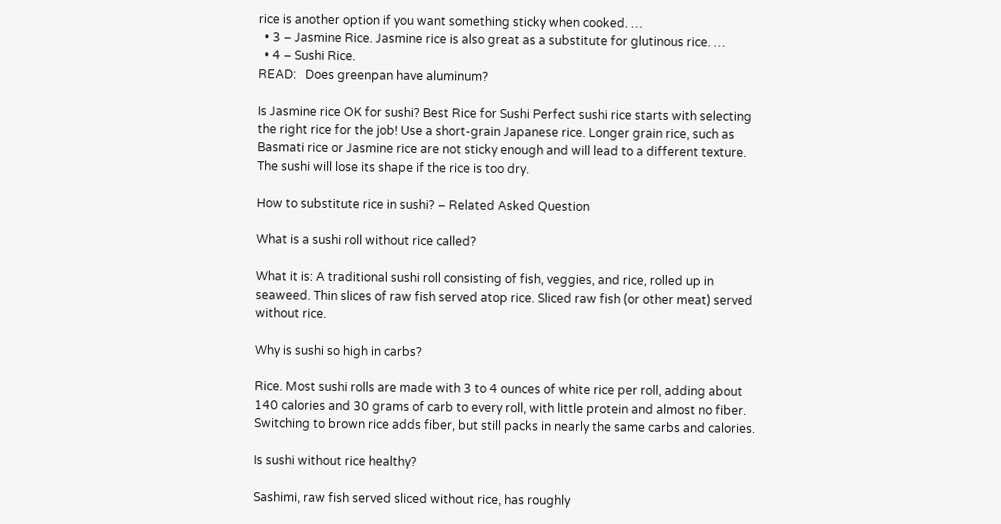rice is another option if you want something sticky when cooked. …
  • 3 – Jasmine Rice. Jasmine rice is also great as a substitute for glutinous rice. …
  • 4 – Sushi Rice.
READ:   Does greenpan have aluminum?

Is Jasmine rice OK for sushi? Best Rice for Sushi Perfect sushi rice starts with selecting the right rice for the job! Use a short-grain Japanese rice. Longer grain rice, such as Basmati rice or Jasmine rice are not sticky enough and will lead to a different texture. The sushi will lose its shape if the rice is too dry.

How to substitute rice in sushi? – Related Asked Question

What is a sushi roll without rice called?

What it is: A traditional sushi roll consisting of fish, veggies, and rice, rolled up in seaweed. Thin slices of raw fish served atop rice. Sliced raw fish (or other meat) served without rice.

Why is sushi so high in carbs?

Rice. Most sushi rolls are made with 3 to 4 ounces of white rice per roll, adding about 140 calories and 30 grams of carb to every roll, with little protein and almost no fiber. Switching to brown rice adds fiber, but still packs in nearly the same carbs and calories.

Is sushi without rice healthy?

Sashimi, raw fish served sliced without rice, has roughly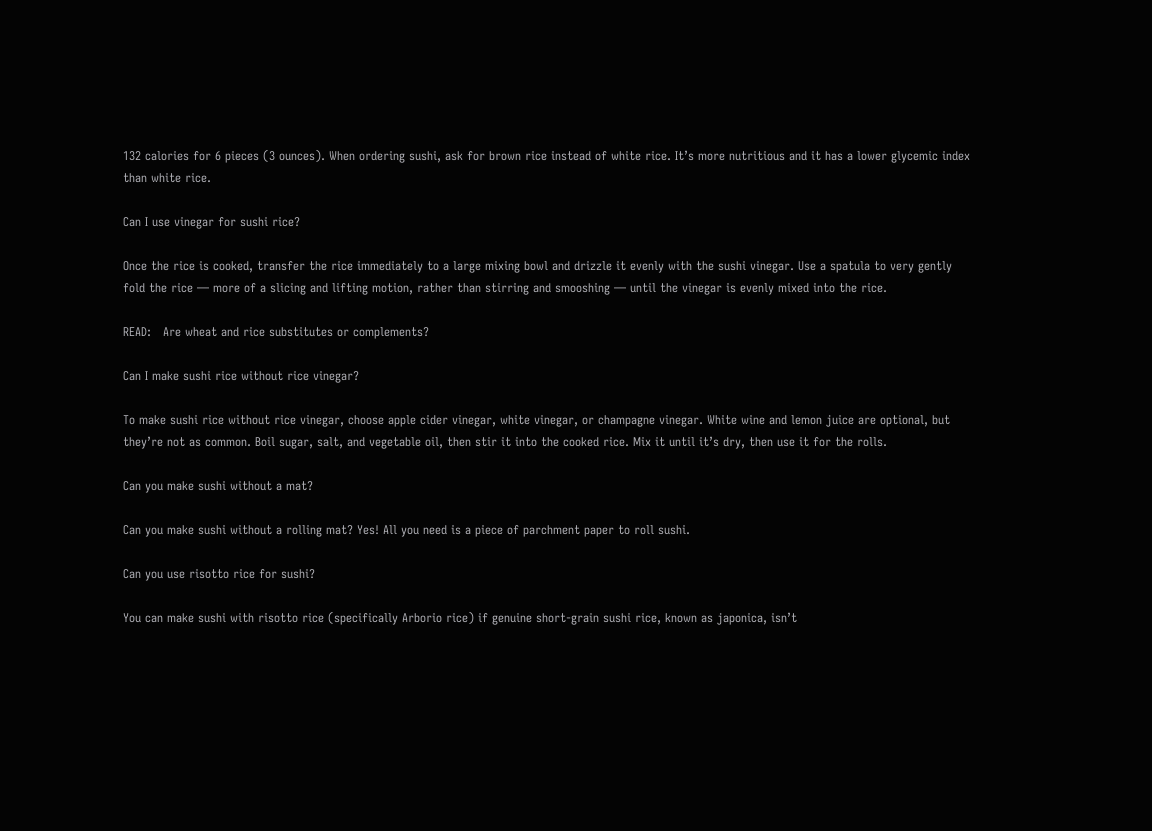132 calories for 6 pieces (3 ounces). When ordering sushi, ask for brown rice instead of white rice. It’s more nutritious and it has a lower glycemic index than white rice.

Can I use vinegar for sushi rice?

Once the rice is cooked, transfer the rice immediately to a large mixing bowl and drizzle it evenly with the sushi vinegar. Use a spatula to very gently fold the rice — more of a slicing and lifting motion, rather than stirring and smooshing — until the vinegar is evenly mixed into the rice.

READ:   Are wheat and rice substitutes or complements?

Can I make sushi rice without rice vinegar?

To make sushi rice without rice vinegar, choose apple cider vinegar, white vinegar, or champagne vinegar. White wine and lemon juice are optional, but they’re not as common. Boil sugar, salt, and vegetable oil, then stir it into the cooked rice. Mix it until it’s dry, then use it for the rolls.

Can you make sushi without a mat?

Can you make sushi without a rolling mat? Yes! All you need is a piece of parchment paper to roll sushi.

Can you use risotto rice for sushi?

You can make sushi with risotto rice (specifically Arborio rice) if genuine short-grain sushi rice, known as japonica, isn’t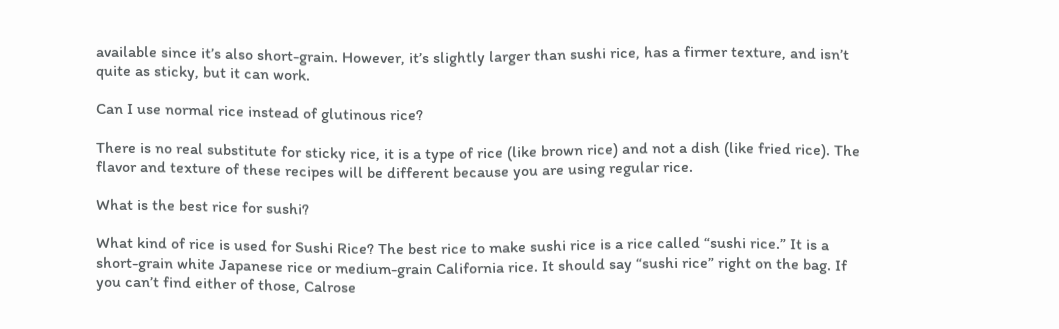available since it’s also short-grain. However, it’s slightly larger than sushi rice, has a firmer texture, and isn’t quite as sticky, but it can work.

Can I use normal rice instead of glutinous rice?

There is no real substitute for sticky rice, it is a type of rice (like brown rice) and not a dish (like fried rice). The flavor and texture of these recipes will be different because you are using regular rice.

What is the best rice for sushi?

What kind of rice is used for Sushi Rice? The best rice to make sushi rice is a rice called “sushi rice.” It is a short-grain white Japanese rice or medium-grain California rice. It should say “sushi rice” right on the bag. If you can’t find either of those, Calrose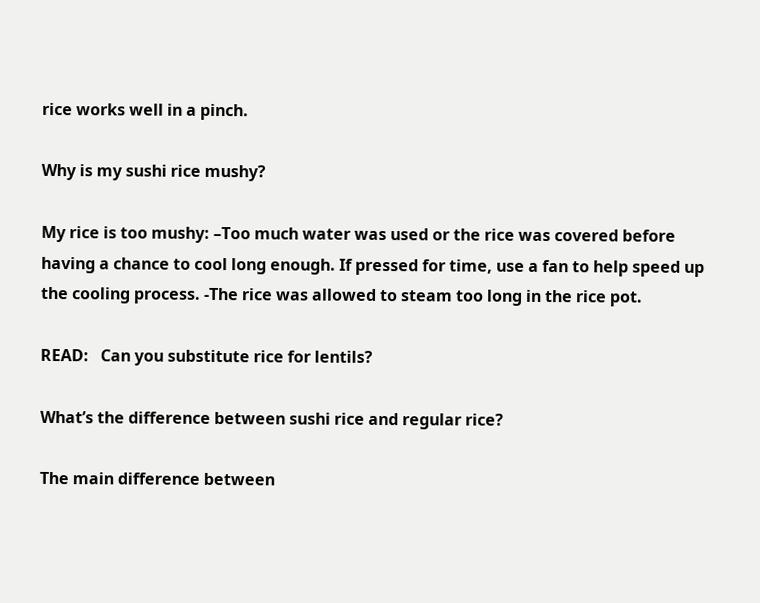rice works well in a pinch.

Why is my sushi rice mushy?

My rice is too mushy: –Too much water was used or the rice was covered before having a chance to cool long enough. If pressed for time, use a fan to help speed up the cooling process. -The rice was allowed to steam too long in the rice pot.

READ:   Can you substitute rice for lentils?

What’s the difference between sushi rice and regular rice?

The main difference between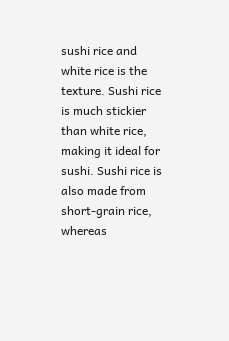sushi rice and white rice is the texture. Sushi rice is much stickier than white rice, making it ideal for sushi. Sushi rice is also made from short-grain rice, whereas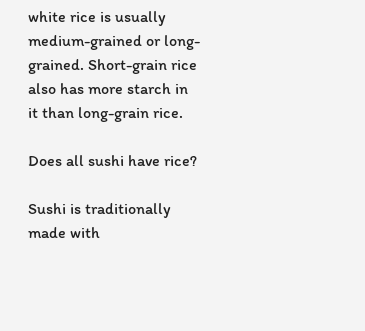white rice is usually medium-grained or long-grained. Short-grain rice also has more starch in it than long-grain rice.

Does all sushi have rice?

Sushi is traditionally made with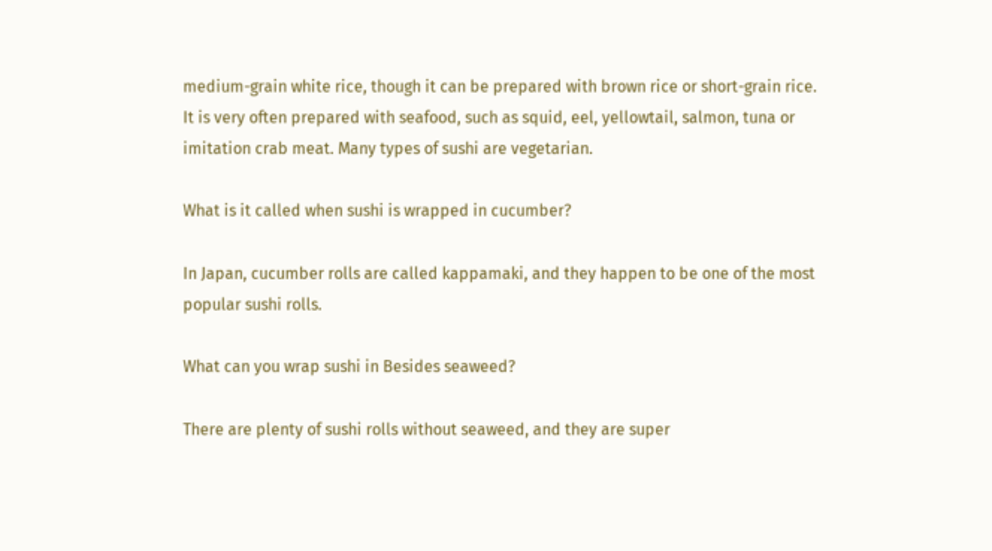medium-grain white rice, though it can be prepared with brown rice or short-grain rice. It is very often prepared with seafood, such as squid, eel, yellowtail, salmon, tuna or imitation crab meat. Many types of sushi are vegetarian.

What is it called when sushi is wrapped in cucumber?

In Japan, cucumber rolls are called kappamaki, and they happen to be one of the most popular sushi rolls.

What can you wrap sushi in Besides seaweed?

There are plenty of sushi rolls without seaweed, and they are super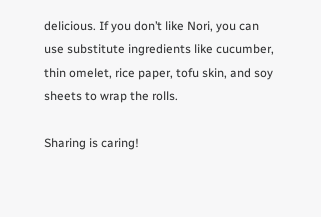delicious. If you don’t like Nori, you can use substitute ingredients like cucumber, thin omelet, rice paper, tofu skin, and soy sheets to wrap the rolls.

Sharing is caring!